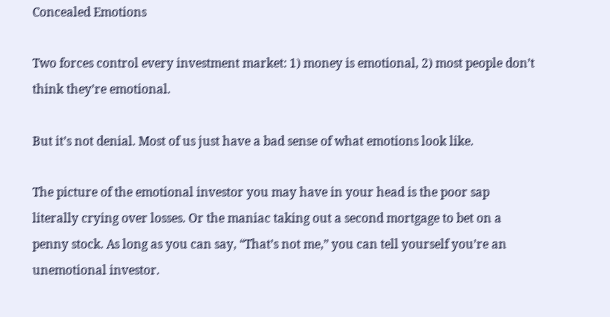Concealed Emotions

Two forces control every investment market: 1) money is emotional, 2) most people don’t think they’re emotional.

But it’s not denial. Most of us just have a bad sense of what emotions look like.

The picture of the emotional investor you may have in your head is the poor sap literally crying over losses. Or the maniac taking out a second mortgage to bet on a penny stock. As long as you can say, “That’s not me,” you can tell yourself you’re an unemotional investor.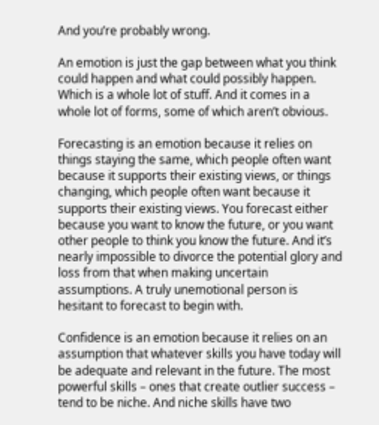And you’re probably wrong.

An emotion is just the gap between what you think could happen and what could possibly happen. Which is a whole lot of stuff. And it comes in a whole lot of forms, some of which aren’t obvious.

Forecasting is an emotion because it relies on things staying the same, which people often want because it supports their existing views, or things changing, which people often want because it supports their existing views. You forecast either because you want to know the future, or you want other people to think you know the future. And it’s nearly impossible to divorce the potential glory and loss from that when making uncertain assumptions. A truly unemotional person is hesitant to forecast to begin with.

Confidence is an emotion because it relies on an assumption that whatever skills you have today will be adequate and relevant in the future. The most powerful skills – ones that create outlier success – tend to be niche. And niche skills have two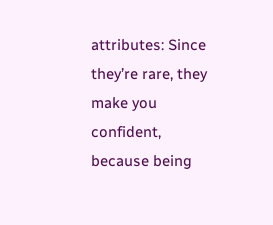attributes: Since they’re rare, they make you confident, because being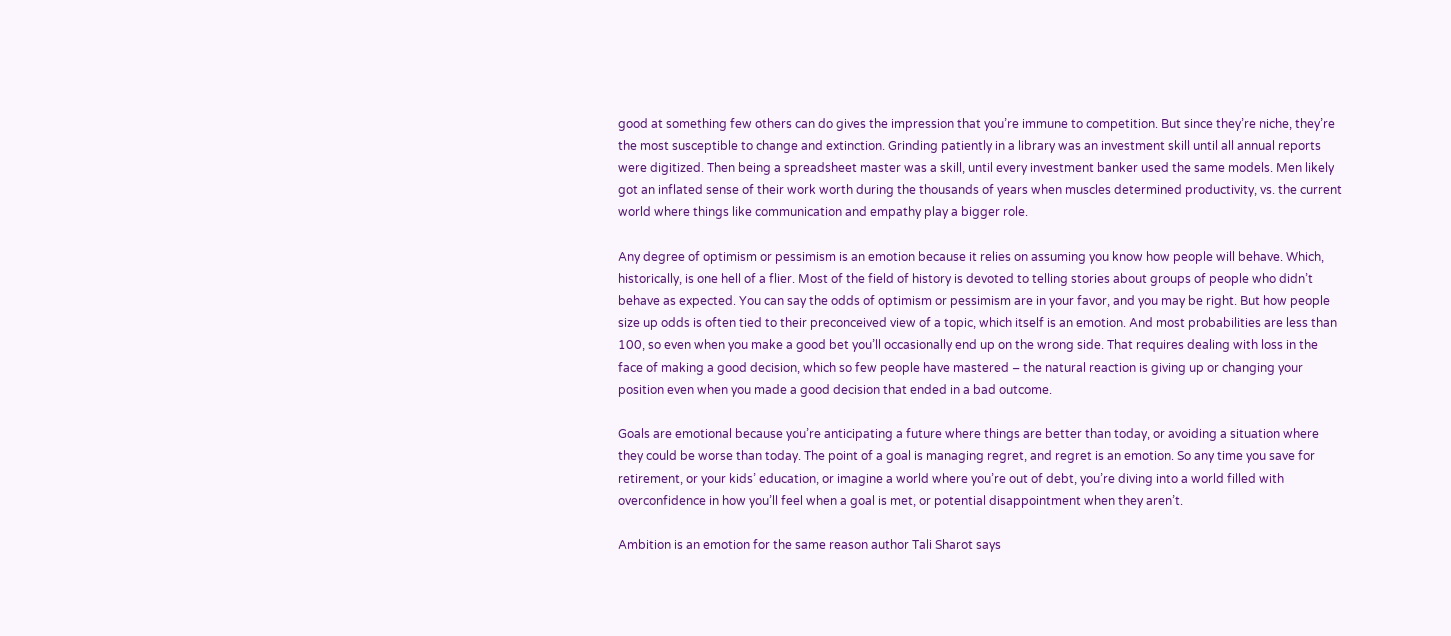good at something few others can do gives the impression that you’re immune to competition. But since they’re niche, they’re the most susceptible to change and extinction. Grinding patiently in a library was an investment skill until all annual reports were digitized. Then being a spreadsheet master was a skill, until every investment banker used the same models. Men likely got an inflated sense of their work worth during the thousands of years when muscles determined productivity, vs. the current world where things like communication and empathy play a bigger role.

Any degree of optimism or pessimism is an emotion because it relies on assuming you know how people will behave. Which, historically, is one hell of a flier. Most of the field of history is devoted to telling stories about groups of people who didn’t behave as expected. You can say the odds of optimism or pessimism are in your favor, and you may be right. But how people size up odds is often tied to their preconceived view of a topic, which itself is an emotion. And most probabilities are less than 100, so even when you make a good bet you’ll occasionally end up on the wrong side. That requires dealing with loss in the face of making a good decision, which so few people have mastered – the natural reaction is giving up or changing your position even when you made a good decision that ended in a bad outcome.

Goals are emotional because you’re anticipating a future where things are better than today, or avoiding a situation where they could be worse than today. The point of a goal is managing regret, and regret is an emotion. So any time you save for retirement, or your kids’ education, or imagine a world where you’re out of debt, you’re diving into a world filled with overconfidence in how you’ll feel when a goal is met, or potential disappointment when they aren’t.

Ambition is an emotion for the same reason author Tali Sharot says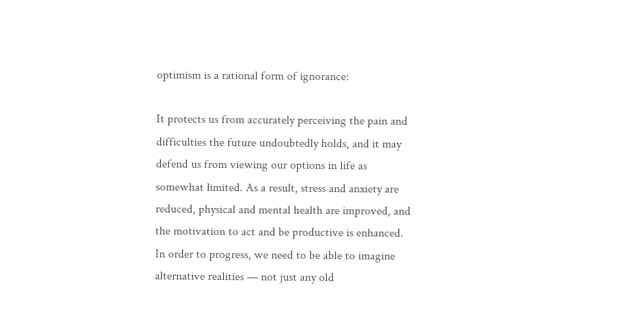optimism is a rational form of ignorance:

It protects us from accurately perceiving the pain and difficulties the future undoubtedly holds, and it may defend us from viewing our options in life as somewhat limited. As a result, stress and anxiety are reduced, physical and mental health are improved, and the motivation to act and be productive is enhanced. In order to progress, we need to be able to imagine alternative realities — not just any old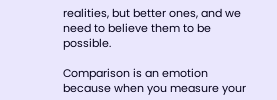realities, but better ones, and we need to believe them to be possible.

Comparison is an emotion because when you measure your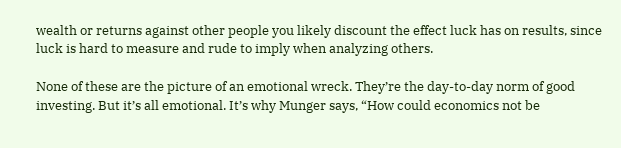wealth or returns against other people you likely discount the effect luck has on results, since luck is hard to measure and rude to imply when analyzing others.

None of these are the picture of an emotional wreck. They’re the day-to-day norm of good investing. But it’s all emotional. It’s why Munger says, “How could economics not be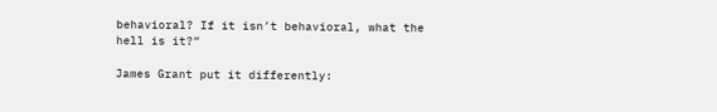behavioral? If it isn’t behavioral, what the hell is it?”

James Grant put it differently: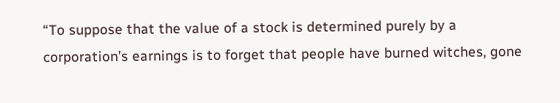“To suppose that the value of a stock is determined purely by a corporation’s earnings is to forget that people have burned witches, gone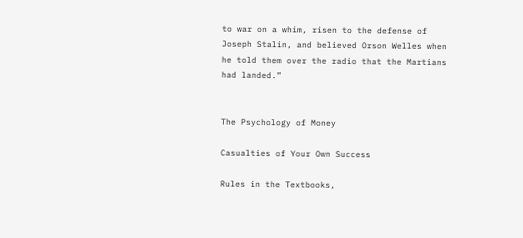to war on a whim, risen to the defense of Joseph Stalin, and believed Orson Welles when he told them over the radio that the Martians had landed.”


The Psychology of Money

Casualties of Your Own Success

Rules in the Textbooks,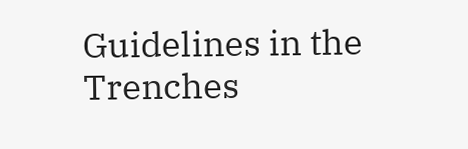Guidelines in the Trenches